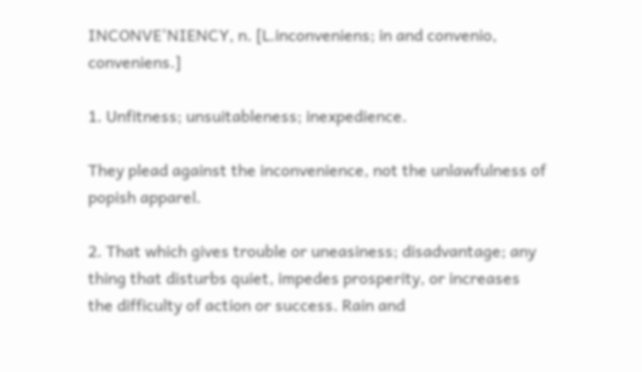INCONVE'NIENCY, n. [L.inconveniens; in and convenio, conveniens.]

1. Unfitness; unsuitableness; inexpedience.

They plead against the inconvenience, not the unlawfulness of popish apparel.

2. That which gives trouble or uneasiness; disadvantage; any thing that disturbs quiet, impedes prosperity, or increases the difficulty of action or success. Rain and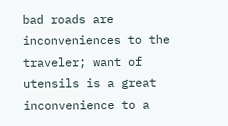bad roads are inconveniences to the traveler; want of utensils is a great inconvenience to a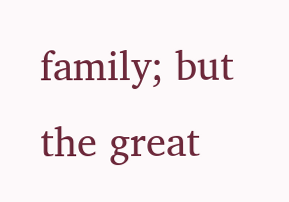family; but the great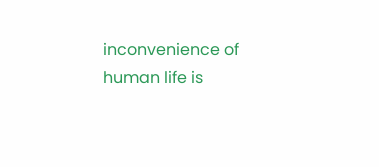inconvenience of human life is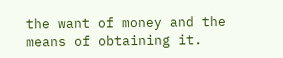the want of money and the means of obtaining it.